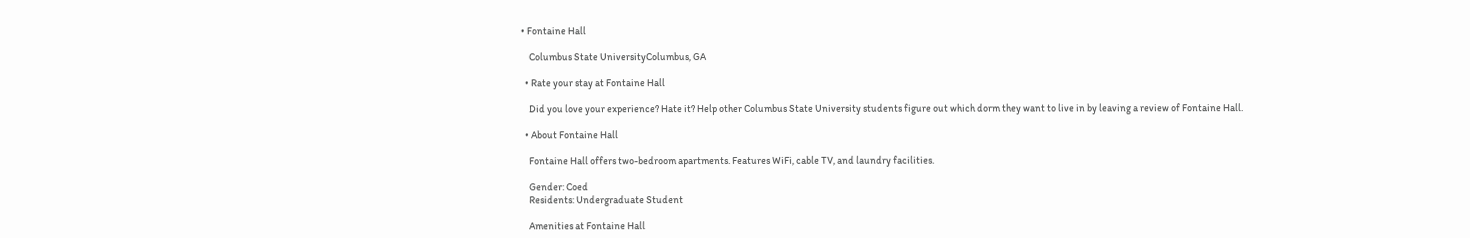• Fontaine Hall

    Columbus State UniversityColumbus, GA

  • Rate your stay at Fontaine Hall

    Did you love your experience? Hate it? Help other Columbus State University students figure out which dorm they want to live in by leaving a review of Fontaine Hall.

  • About Fontaine Hall

    Fontaine Hall offers two-bedroom apartments. Features WiFi, cable TV, and laundry facilities.

    Gender: Coed
    Residents: Undergraduate Student

    Amenities at Fontaine Hall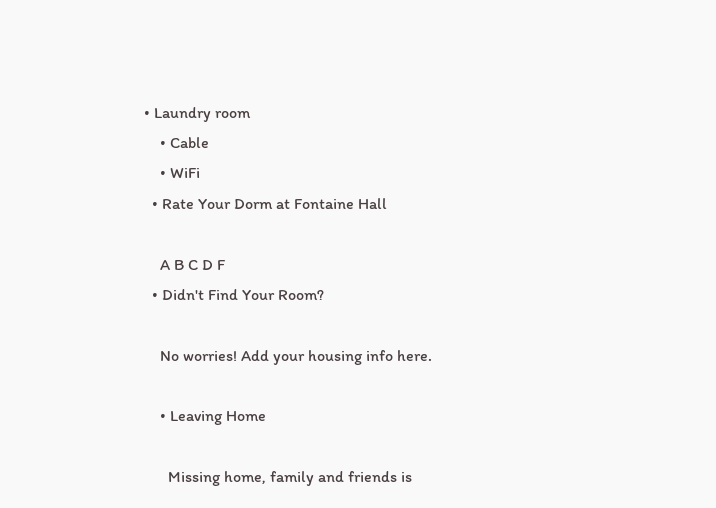• Laundry room
    • Cable
    • WiFi
  • Rate Your Dorm at Fontaine Hall

    A B C D F
  • Didn't Find Your Room?

    No worries! Add your housing info here.

    • Leaving Home

      Missing home, family and friends is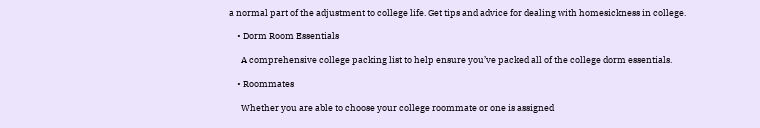a normal part of the adjustment to college life. Get tips and advice for dealing with homesickness in college.

    • Dorm Room Essentials

      A comprehensive college packing list to help ensure you’ve packed all of the college dorm essentials.

    • Roommates

      Whether you are able to choose your college roommate or one is assigned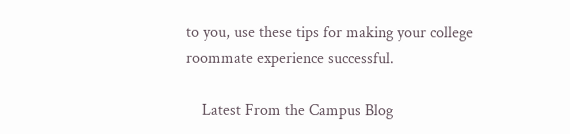to you, use these tips for making your college roommate experience successful.

    Latest From the Campus Blog